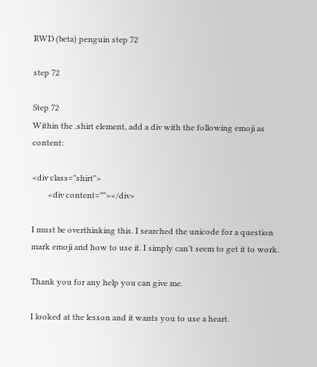RWD (beta) penguin step 72

step 72

Step 72
Within the .shirt element, add a div with the following emoji as content:

<div class="shirt">
        <div content=""></div>

I must be overthinking this. I searched the unicode for a question mark emoji and how to use it. I simply can’t seem to get it to work.

Thank you for any help you can give me.

I looked at the lesson and it wants you to use a heart.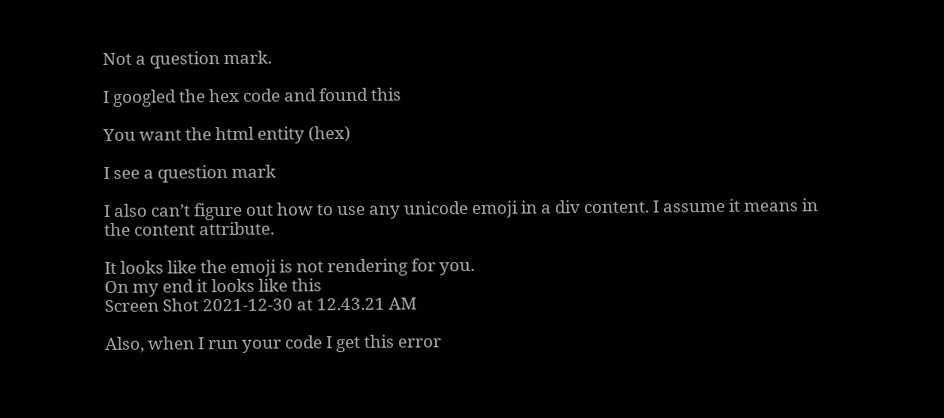Not a question mark.

I googled the hex code and found this

You want the html entity (hex)

I see a question mark

I also can’t figure out how to use any unicode emoji in a div content. I assume it means in the content attribute.

It looks like the emoji is not rendering for you.
On my end it looks like this
Screen Shot 2021-12-30 at 12.43.21 AM

Also, when I run your code I get this error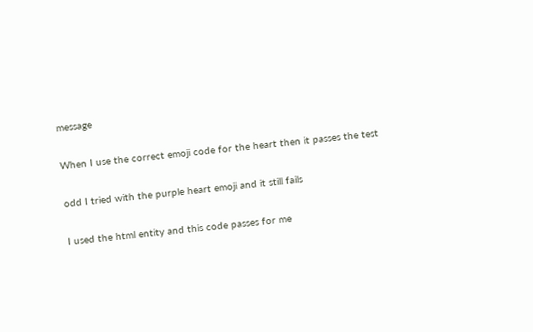message

When I use the correct emoji code for the heart then it passes the test

odd I tried with the purple heart emoji and it still fails

I used the html entity and this code passes for me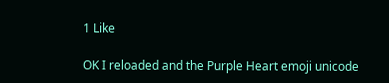1 Like

OK I reloaded and the Purple Heart emoji unicode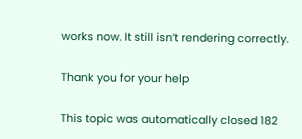works now. It still isn’t rendering correctly.

Thank you for your help

This topic was automatically closed 182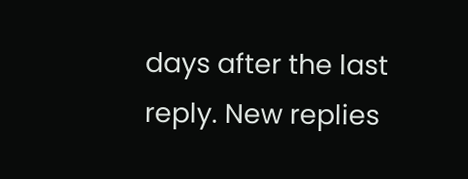days after the last reply. New replies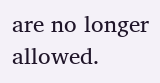are no longer allowed.